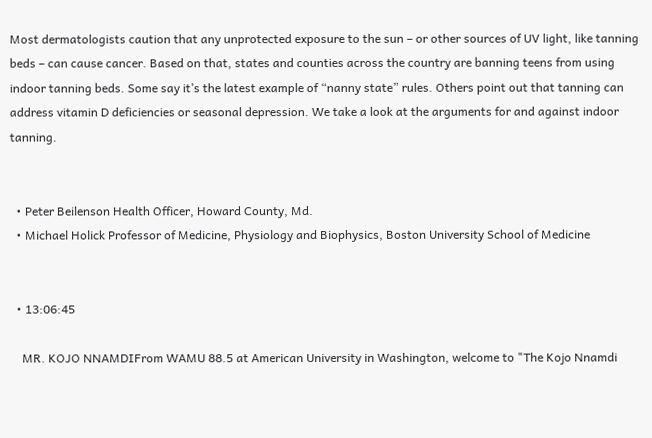Most dermatologists caution that any unprotected exposure to the sun – or other sources of UV light, like tanning beds – can cause cancer. Based on that, states and counties across the country are banning teens from using indoor tanning beds. Some say it’s the latest example of “nanny state” rules. Others point out that tanning can address vitamin D deficiencies or seasonal depression. We take a look at the arguments for and against indoor tanning.


  • Peter Beilenson Health Officer, Howard County, Md.
  • Michael Holick Professor of Medicine, Physiology and Biophysics, Boston University School of Medicine


  • 13:06:45

    MR. KOJO NNAMDIFrom WAMU 88.5 at American University in Washington, welcome to "The Kojo Nnamdi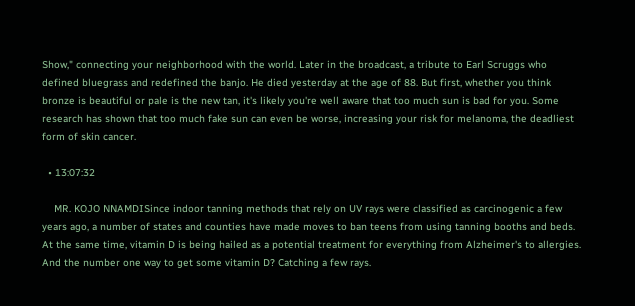Show," connecting your neighborhood with the world. Later in the broadcast, a tribute to Earl Scruggs who defined bluegrass and redefined the banjo. He died yesterday at the age of 88. But first, whether you think bronze is beautiful or pale is the new tan, it's likely you're well aware that too much sun is bad for you. Some research has shown that too much fake sun can even be worse, increasing your risk for melanoma, the deadliest form of skin cancer.

  • 13:07:32

    MR. KOJO NNAMDISince indoor tanning methods that rely on UV rays were classified as carcinogenic a few years ago, a number of states and counties have made moves to ban teens from using tanning booths and beds. At the same time, vitamin D is being hailed as a potential treatment for everything from Alzheimer's to allergies. And the number one way to get some vitamin D? Catching a few rays.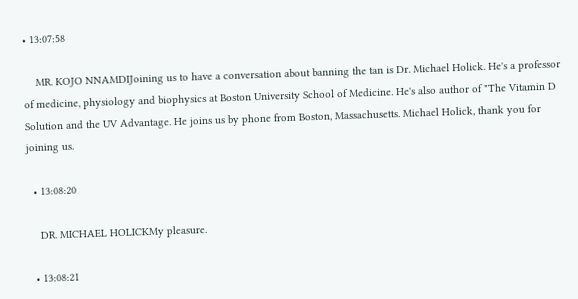• 13:07:58

    MR. KOJO NNAMDIJoining us to have a conversation about banning the tan is Dr. Michael Holick. He's a professor of medicine, physiology and biophysics at Boston University School of Medicine. He's also author of "The Vitamin D Solution and the UV Advantage. He joins us by phone from Boston, Massachusetts. Michael Holick, thank you for joining us.

  • 13:08:20

    DR. MICHAEL HOLICKMy pleasure.

  • 13:08:21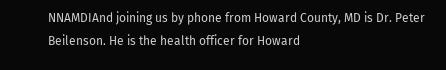NNAMDIAnd joining us by phone from Howard County, MD is Dr. Peter Beilenson. He is the health officer for Howard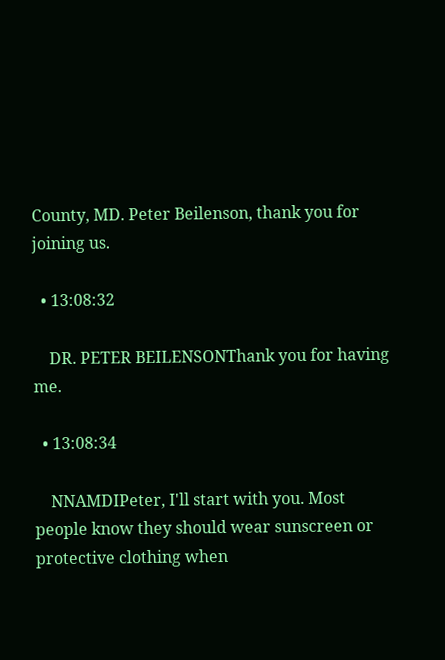County, MD. Peter Beilenson, thank you for joining us.

  • 13:08:32

    DR. PETER BEILENSONThank you for having me.

  • 13:08:34

    NNAMDIPeter, I'll start with you. Most people know they should wear sunscreen or protective clothing when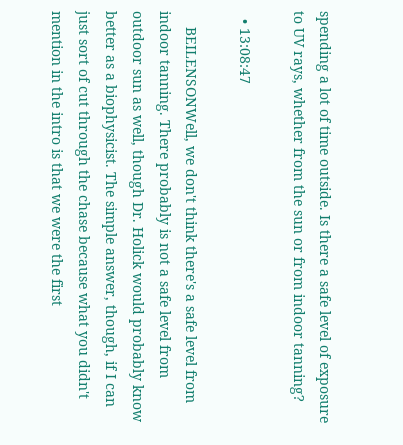spending a lot of time outside. Is there a safe level of exposure to UV rays, whether from the sun or from indoor tanning?

  • 13:08:47

    BEILENSONWell, we don't think there's a safe level from indoor tanning. There probably is not a safe level from outdoor sun as well, though Dr. Holick would probably know better as a biophysicist. The simple answer, though, if I can just sort of cut through the chase because what you didn't mention in the intro is that we were the first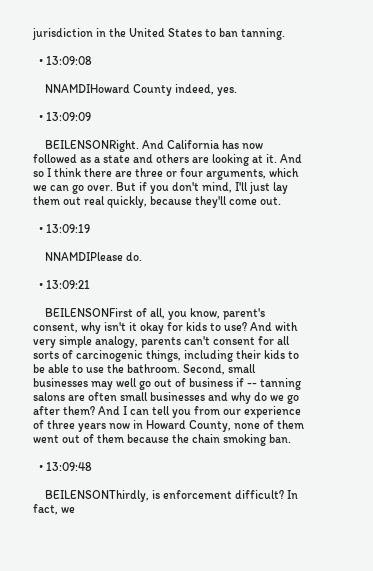jurisdiction in the United States to ban tanning.

  • 13:09:08

    NNAMDIHoward County indeed, yes.

  • 13:09:09

    BEILENSONRight. And California has now followed as a state and others are looking at it. And so I think there are three or four arguments, which we can go over. But if you don't mind, I'll just lay them out real quickly, because they'll come out.

  • 13:09:19

    NNAMDIPlease do.

  • 13:09:21

    BEILENSONFirst of all, you know, parent's consent, why isn't it okay for kids to use? And with very simple analogy, parents can't consent for all sorts of carcinogenic things, including their kids to be able to use the bathroom. Second, small businesses may well go out of business if -- tanning salons are often small businesses and why do we go after them? And I can tell you from our experience of three years now in Howard County, none of them went out of them because the chain smoking ban.

  • 13:09:48

    BEILENSONThirdly, is enforcement difficult? In fact, we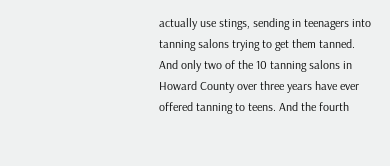actually use stings, sending in teenagers into tanning salons trying to get them tanned. And only two of the 10 tanning salons in Howard County over three years have ever offered tanning to teens. And the fourth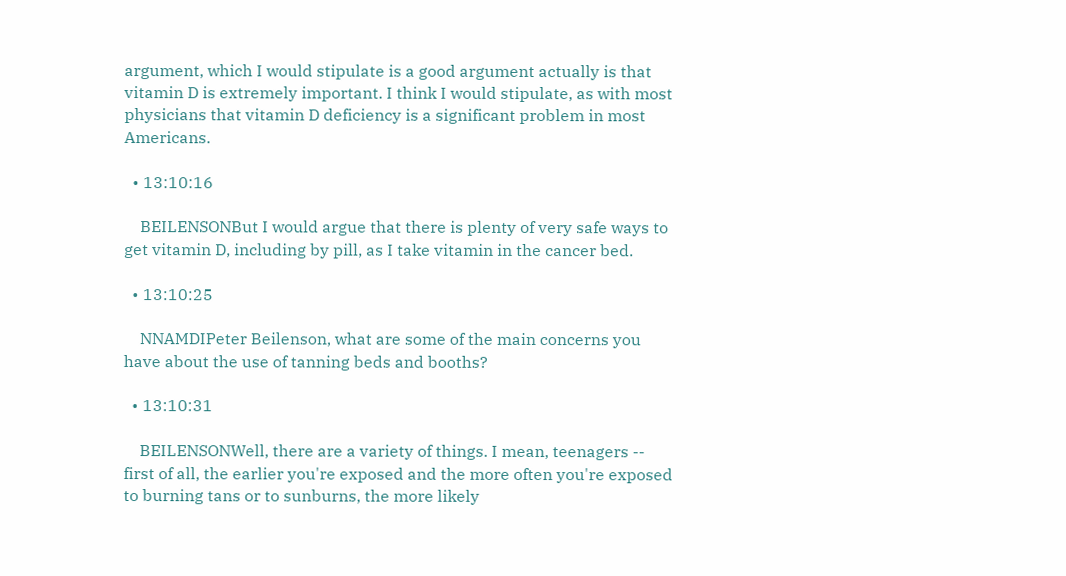argument, which I would stipulate is a good argument actually is that vitamin D is extremely important. I think I would stipulate, as with most physicians that vitamin D deficiency is a significant problem in most Americans.

  • 13:10:16

    BEILENSONBut I would argue that there is plenty of very safe ways to get vitamin D, including by pill, as I take vitamin in the cancer bed.

  • 13:10:25

    NNAMDIPeter Beilenson, what are some of the main concerns you have about the use of tanning beds and booths?

  • 13:10:31

    BEILENSONWell, there are a variety of things. I mean, teenagers -- first of all, the earlier you're exposed and the more often you're exposed to burning tans or to sunburns, the more likely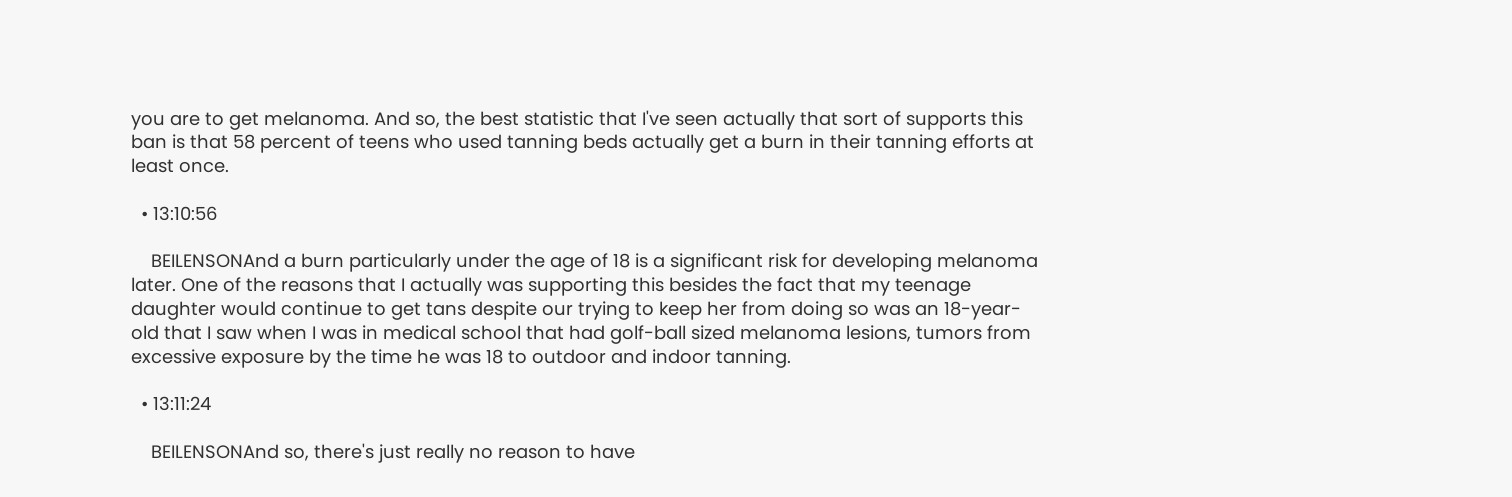you are to get melanoma. And so, the best statistic that I've seen actually that sort of supports this ban is that 58 percent of teens who used tanning beds actually get a burn in their tanning efforts at least once.

  • 13:10:56

    BEILENSONAnd a burn particularly under the age of 18 is a significant risk for developing melanoma later. One of the reasons that I actually was supporting this besides the fact that my teenage daughter would continue to get tans despite our trying to keep her from doing so was an 18-year-old that I saw when I was in medical school that had golf-ball sized melanoma lesions, tumors from excessive exposure by the time he was 18 to outdoor and indoor tanning.

  • 13:11:24

    BEILENSONAnd so, there's just really no reason to have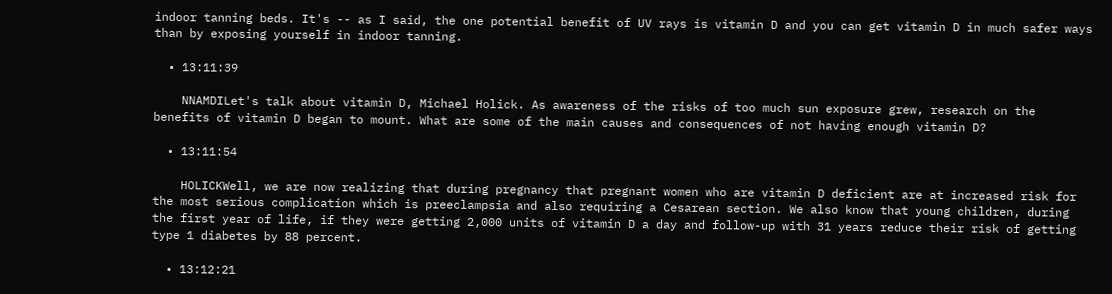indoor tanning beds. It's -- as I said, the one potential benefit of UV rays is vitamin D and you can get vitamin D in much safer ways than by exposing yourself in indoor tanning.

  • 13:11:39

    NNAMDILet's talk about vitamin D, Michael Holick. As awareness of the risks of too much sun exposure grew, research on the benefits of vitamin D began to mount. What are some of the main causes and consequences of not having enough vitamin D?

  • 13:11:54

    HOLICKWell, we are now realizing that during pregnancy that pregnant women who are vitamin D deficient are at increased risk for the most serious complication which is preeclampsia and also requiring a Cesarean section. We also know that young children, during the first year of life, if they were getting 2,000 units of vitamin D a day and follow-up with 31 years reduce their risk of getting type 1 diabetes by 88 percent.

  • 13:12:21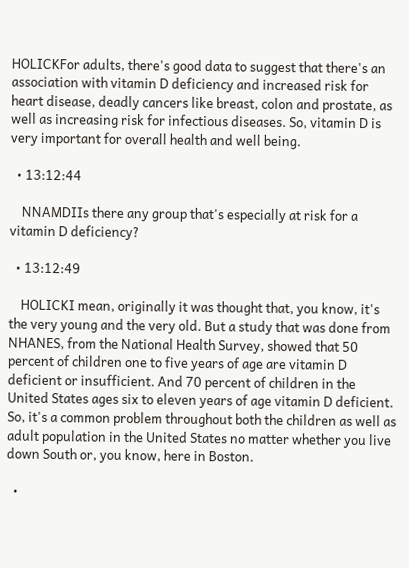HOLICKFor adults, there's good data to suggest that there's an association with vitamin D deficiency and increased risk for heart disease, deadly cancers like breast, colon and prostate, as well as increasing risk for infectious diseases. So, vitamin D is very important for overall health and well being.

  • 13:12:44

    NNAMDIIs there any group that's especially at risk for a vitamin D deficiency?

  • 13:12:49

    HOLICKI mean, originally it was thought that, you know, it's the very young and the very old. But a study that was done from NHANES, from the National Health Survey, showed that 50 percent of children one to five years of age are vitamin D deficient or insufficient. And 70 percent of children in the United States ages six to eleven years of age vitamin D deficient. So, it's a common problem throughout both the children as well as adult population in the United States no matter whether you live down South or, you know, here in Boston.

  •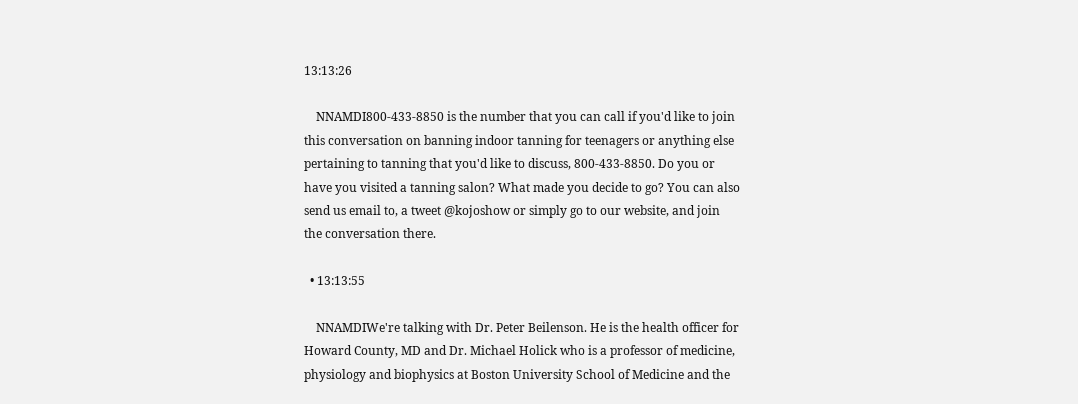13:13:26

    NNAMDI800-433-8850 is the number that you can call if you'd like to join this conversation on banning indoor tanning for teenagers or anything else pertaining to tanning that you'd like to discuss, 800-433-8850. Do you or have you visited a tanning salon? What made you decide to go? You can also send us email to, a tweet @kojoshow or simply go to our website, and join the conversation there.

  • 13:13:55

    NNAMDIWe're talking with Dr. Peter Beilenson. He is the health officer for Howard County, MD and Dr. Michael Holick who is a professor of medicine, physiology and biophysics at Boston University School of Medicine and the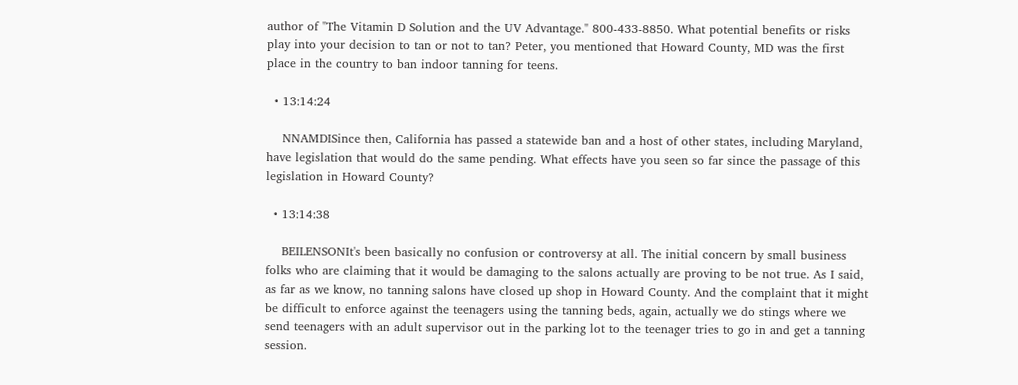author of "The Vitamin D Solution and the UV Advantage." 800-433-8850. What potential benefits or risks play into your decision to tan or not to tan? Peter, you mentioned that Howard County, MD was the first place in the country to ban indoor tanning for teens.

  • 13:14:24

    NNAMDISince then, California has passed a statewide ban and a host of other states, including Maryland, have legislation that would do the same pending. What effects have you seen so far since the passage of this legislation in Howard County?

  • 13:14:38

    BEILENSONIt's been basically no confusion or controversy at all. The initial concern by small business folks who are claiming that it would be damaging to the salons actually are proving to be not true. As I said, as far as we know, no tanning salons have closed up shop in Howard County. And the complaint that it might be difficult to enforce against the teenagers using the tanning beds, again, actually we do stings where we send teenagers with an adult supervisor out in the parking lot to the teenager tries to go in and get a tanning session.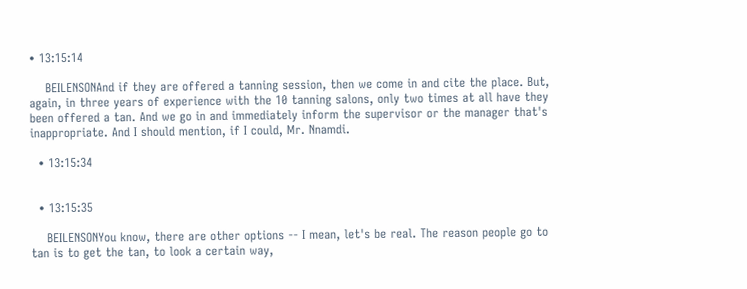• 13:15:14

    BEILENSONAnd if they are offered a tanning session, then we come in and cite the place. But, again, in three years of experience with the 10 tanning salons, only two times at all have they been offered a tan. And we go in and immediately inform the supervisor or the manager that's inappropriate. And I should mention, if I could, Mr. Nnamdi.

  • 13:15:34


  • 13:15:35

    BEILENSONYou know, there are other options -- I mean, let's be real. The reason people go to tan is to get the tan, to look a certain way,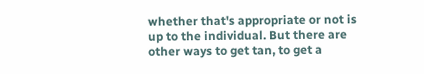whether that's appropriate or not is up to the individual. But there are other ways to get tan, to get a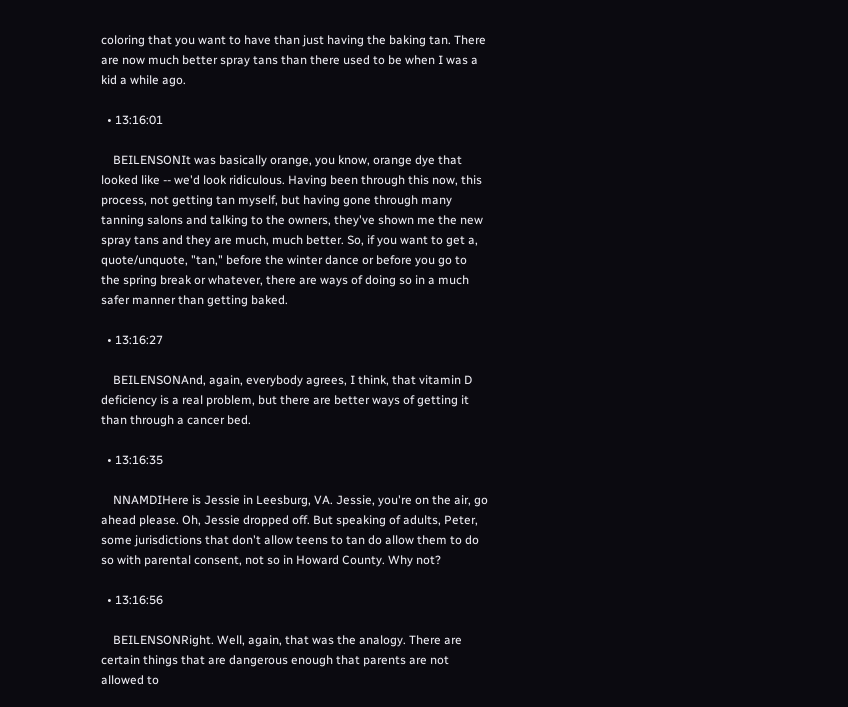coloring that you want to have than just having the baking tan. There are now much better spray tans than there used to be when I was a kid a while ago.

  • 13:16:01

    BEILENSONIt was basically orange, you know, orange dye that looked like -- we'd look ridiculous. Having been through this now, this process, not getting tan myself, but having gone through many tanning salons and talking to the owners, they've shown me the new spray tans and they are much, much better. So, if you want to get a, quote/unquote, "tan," before the winter dance or before you go to the spring break or whatever, there are ways of doing so in a much safer manner than getting baked.

  • 13:16:27

    BEILENSONAnd, again, everybody agrees, I think, that vitamin D deficiency is a real problem, but there are better ways of getting it than through a cancer bed.

  • 13:16:35

    NNAMDIHere is Jessie in Leesburg, VA. Jessie, you're on the air, go ahead please. Oh, Jessie dropped off. But speaking of adults, Peter, some jurisdictions that don't allow teens to tan do allow them to do so with parental consent, not so in Howard County. Why not?

  • 13:16:56

    BEILENSONRight. Well, again, that was the analogy. There are certain things that are dangerous enough that parents are not allowed to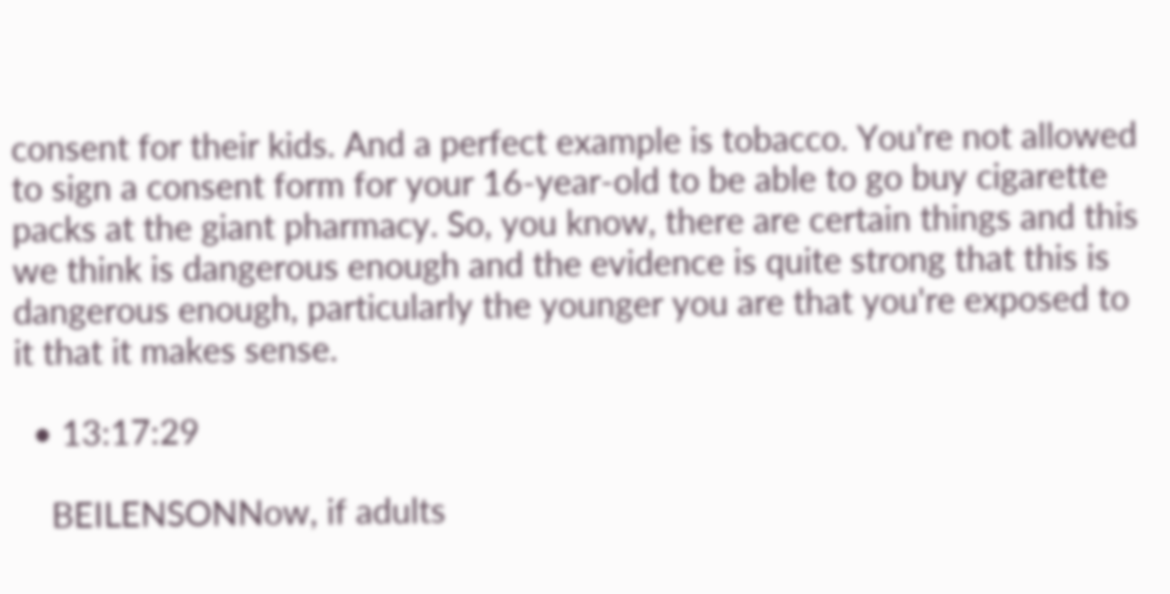consent for their kids. And a perfect example is tobacco. You're not allowed to sign a consent form for your 16-year-old to be able to go buy cigarette packs at the giant pharmacy. So, you know, there are certain things and this we think is dangerous enough and the evidence is quite strong that this is dangerous enough, particularly the younger you are that you're exposed to it that it makes sense.

  • 13:17:29

    BEILENSONNow, if adults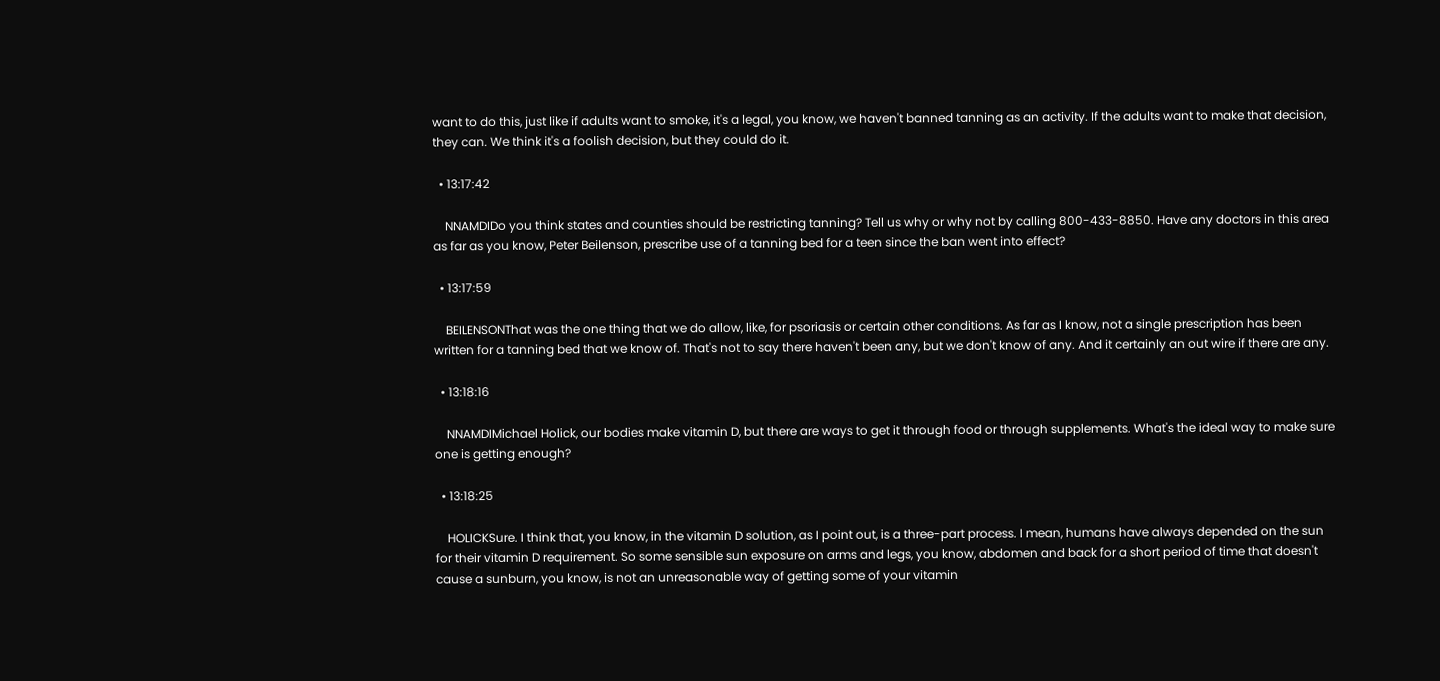want to do this, just like if adults want to smoke, it's a legal, you know, we haven't banned tanning as an activity. If the adults want to make that decision, they can. We think it's a foolish decision, but they could do it.

  • 13:17:42

    NNAMDIDo you think states and counties should be restricting tanning? Tell us why or why not by calling 800-433-8850. Have any doctors in this area as far as you know, Peter Beilenson, prescribe use of a tanning bed for a teen since the ban went into effect?

  • 13:17:59

    BEILENSONThat was the one thing that we do allow, like, for psoriasis or certain other conditions. As far as I know, not a single prescription has been written for a tanning bed that we know of. That's not to say there haven't been any, but we don't know of any. And it certainly an out wire if there are any.

  • 13:18:16

    NNAMDIMichael Holick, our bodies make vitamin D, but there are ways to get it through food or through supplements. What's the ideal way to make sure one is getting enough?

  • 13:18:25

    HOLICKSure. I think that, you know, in the vitamin D solution, as I point out, is a three-part process. I mean, humans have always depended on the sun for their vitamin D requirement. So some sensible sun exposure on arms and legs, you know, abdomen and back for a short period of time that doesn't cause a sunburn, you know, is not an unreasonable way of getting some of your vitamin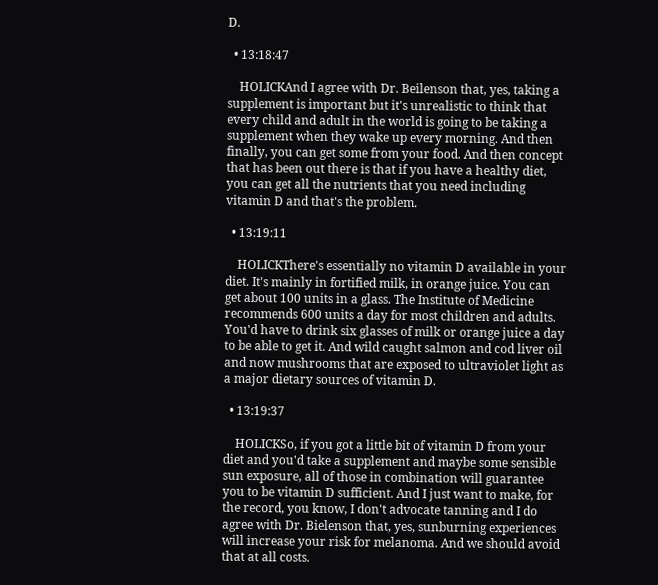D.

  • 13:18:47

    HOLICKAnd I agree with Dr. Beilenson that, yes, taking a supplement is important but it's unrealistic to think that every child and adult in the world is going to be taking a supplement when they wake up every morning. And then finally, you can get some from your food. And then concept that has been out there is that if you have a healthy diet, you can get all the nutrients that you need including vitamin D and that's the problem.

  • 13:19:11

    HOLICKThere's essentially no vitamin D available in your diet. It's mainly in fortified milk, in orange juice. You can get about 100 units in a glass. The Institute of Medicine recommends 600 units a day for most children and adults. You'd have to drink six glasses of milk or orange juice a day to be able to get it. And wild caught salmon and cod liver oil and now mushrooms that are exposed to ultraviolet light as a major dietary sources of vitamin D.

  • 13:19:37

    HOLICKSo, if you got a little bit of vitamin D from your diet and you'd take a supplement and maybe some sensible sun exposure, all of those in combination will guarantee you to be vitamin D sufficient. And I just want to make, for the record, you know, I don't advocate tanning and I do agree with Dr. Bielenson that, yes, sunburning experiences will increase your risk for melanoma. And we should avoid that at all costs.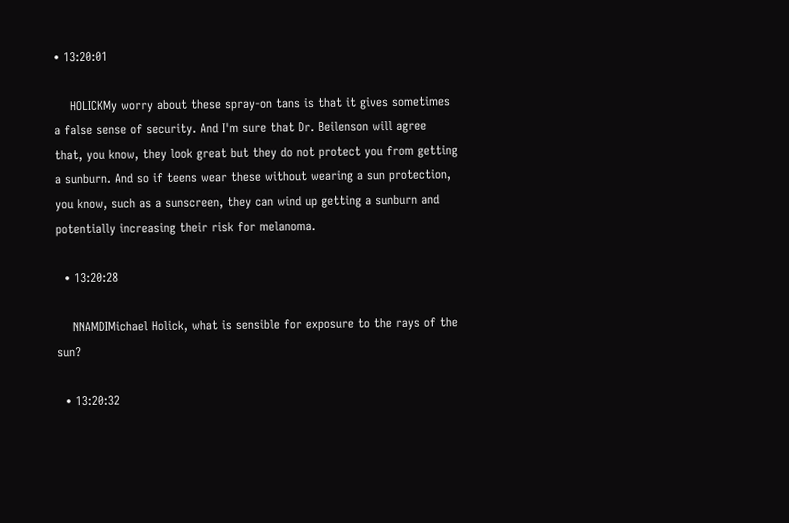• 13:20:01

    HOLICKMy worry about these spray-on tans is that it gives sometimes a false sense of security. And I'm sure that Dr. Beilenson will agree that, you know, they look great but they do not protect you from getting a sunburn. And so if teens wear these without wearing a sun protection, you know, such as a sunscreen, they can wind up getting a sunburn and potentially increasing their risk for melanoma.

  • 13:20:28

    NNAMDIMichael Holick, what is sensible for exposure to the rays of the sun?

  • 13:20:32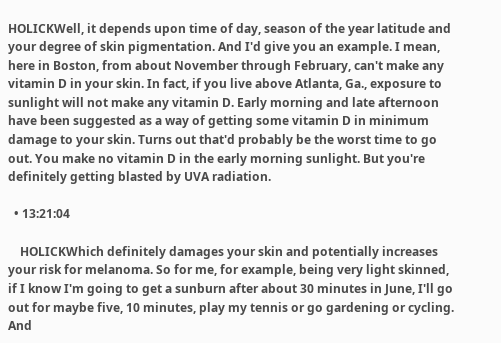HOLICKWell, it depends upon time of day, season of the year latitude and your degree of skin pigmentation. And I'd give you an example. I mean, here in Boston, from about November through February, can't make any vitamin D in your skin. In fact, if you live above Atlanta, Ga., exposure to sunlight will not make any vitamin D. Early morning and late afternoon have been suggested as a way of getting some vitamin D in minimum damage to your skin. Turns out that'd probably be the worst time to go out. You make no vitamin D in the early morning sunlight. But you're definitely getting blasted by UVA radiation.

  • 13:21:04

    HOLICKWhich definitely damages your skin and potentially increases your risk for melanoma. So for me, for example, being very light skinned, if I know I'm going to get a sunburn after about 30 minutes in June, I'll go out for maybe five, 10 minutes, play my tennis or go gardening or cycling. And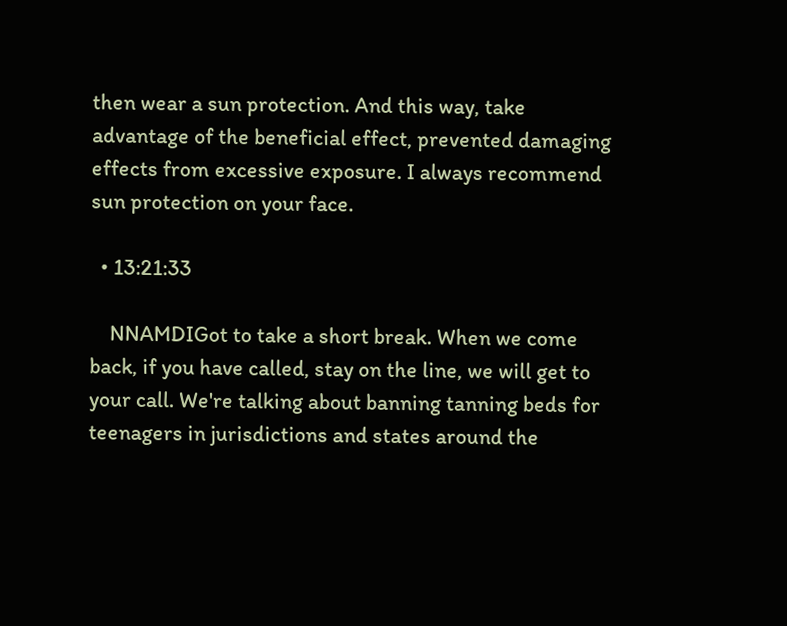then wear a sun protection. And this way, take advantage of the beneficial effect, prevented damaging effects from excessive exposure. I always recommend sun protection on your face.

  • 13:21:33

    NNAMDIGot to take a short break. When we come back, if you have called, stay on the line, we will get to your call. We're talking about banning tanning beds for teenagers in jurisdictions and states around the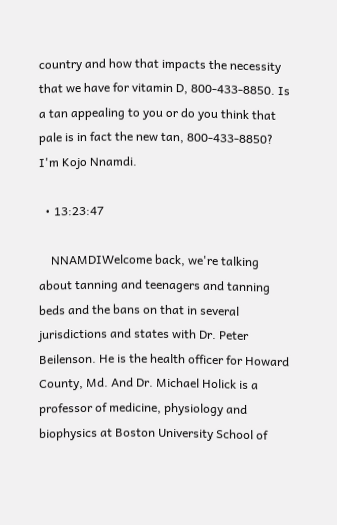country and how that impacts the necessity that we have for vitamin D, 800-433-8850. Is a tan appealing to you or do you think that pale is in fact the new tan, 800-433-8850? I'm Kojo Nnamdi.

  • 13:23:47

    NNAMDIWelcome back, we're talking about tanning and teenagers and tanning beds and the bans on that in several jurisdictions and states with Dr. Peter Beilenson. He is the health officer for Howard County, Md. And Dr. Michael Holick is a professor of medicine, physiology and biophysics at Boston University School of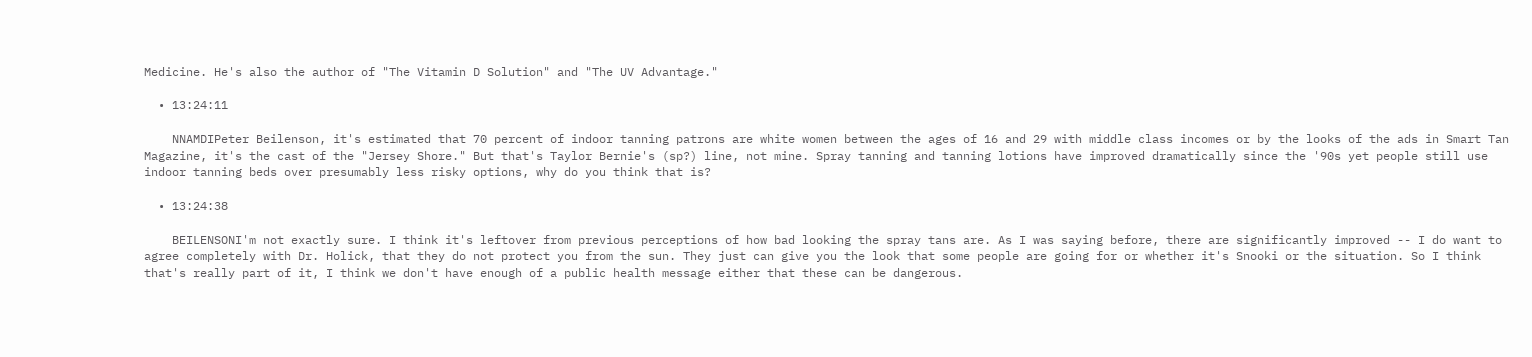Medicine. He's also the author of "The Vitamin D Solution" and "The UV Advantage."

  • 13:24:11

    NNAMDIPeter Beilenson, it's estimated that 70 percent of indoor tanning patrons are white women between the ages of 16 and 29 with middle class incomes or by the looks of the ads in Smart Tan Magazine, it's the cast of the "Jersey Shore." But that's Taylor Bernie's (sp?) line, not mine. Spray tanning and tanning lotions have improved dramatically since the '90s yet people still use indoor tanning beds over presumably less risky options, why do you think that is?

  • 13:24:38

    BEILENSONI'm not exactly sure. I think it's leftover from previous perceptions of how bad looking the spray tans are. As I was saying before, there are significantly improved -- I do want to agree completely with Dr. Holick, that they do not protect you from the sun. They just can give you the look that some people are going for or whether it's Snooki or the situation. So I think that's really part of it, I think we don't have enough of a public health message either that these can be dangerous.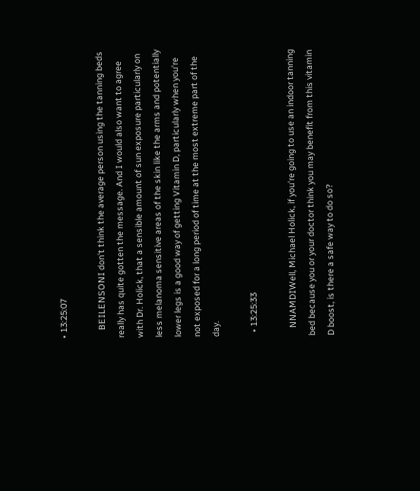• 13:25:07

    BEILENSONI don't think the average person using the tanning beds really has quite gotten the message. And I would also want to agree with Dr. Holick, that a sensible amount of sun exposure particularly on less melanoma sensitive areas of the skin like the arms and potentially lower legs is a good way of getting Vitamin D, particularly when you're not exposed for a long period of time at the most extreme part of the day.

  • 13:25:33

    NNAMDIWell, Michael Holick, if you're going to use an indoor tanning bed because you or your doctor think you may benefit from this vitamin D boost, is there a safe way to do so?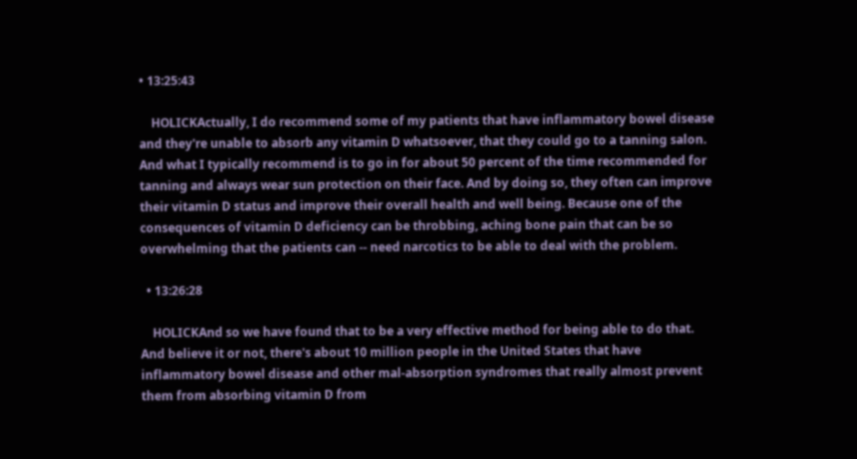• 13:25:43

    HOLICKActually, I do recommend some of my patients that have inflammatory bowel disease and they're unable to absorb any vitamin D whatsoever, that they could go to a tanning salon. And what I typically recommend is to go in for about 50 percent of the time recommended for tanning and always wear sun protection on their face. And by doing so, they often can improve their vitamin D status and improve their overall health and well being. Because one of the consequences of vitamin D deficiency can be throbbing, aching bone pain that can be so overwhelming that the patients can -- need narcotics to be able to deal with the problem.

  • 13:26:28

    HOLICKAnd so we have found that to be a very effective method for being able to do that. And believe it or not, there's about 10 million people in the United States that have inflammatory bowel disease and other mal-absorption syndromes that really almost prevent them from absorbing vitamin D from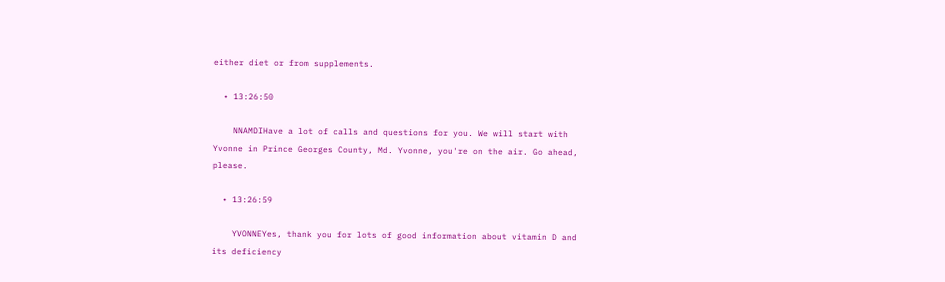either diet or from supplements.

  • 13:26:50

    NNAMDIHave a lot of calls and questions for you. We will start with Yvonne in Prince Georges County, Md. Yvonne, you're on the air. Go ahead, please.

  • 13:26:59

    YVONNEYes, thank you for lots of good information about vitamin D and its deficiency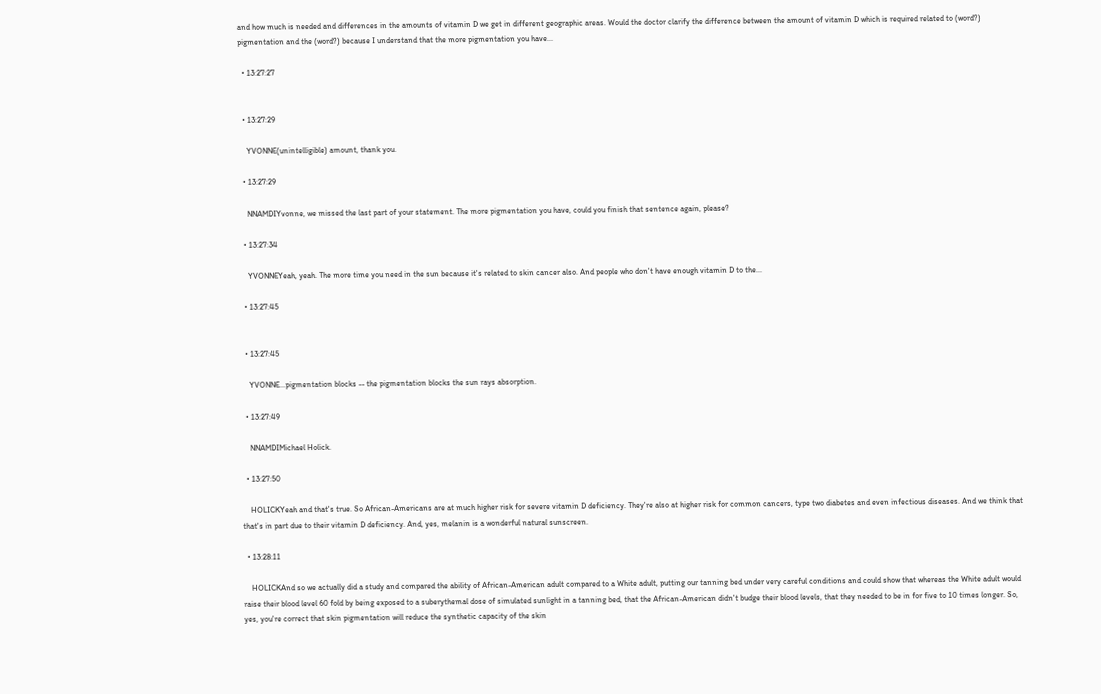and how much is needed and differences in the amounts of vitamin D we get in different geographic areas. Would the doctor clarify the difference between the amount of vitamin D which is required related to (word?) pigmentation and the (word?) because I understand that the more pigmentation you have...

  • 13:27:27


  • 13:27:29

    YVONNE(unintelligible) amount, thank you.

  • 13:27:29

    NNAMDIYvonne, we missed the last part of your statement. The more pigmentation you have, could you finish that sentence again, please?

  • 13:27:34

    YVONNEYeah, yeah. The more time you need in the sun because it's related to skin cancer also. And people who don't have enough vitamin D to the...

  • 13:27:45


  • 13:27:45

    YVONNE...pigmentation blocks -- the pigmentation blocks the sun rays absorption.

  • 13:27:49

    NNAMDIMichael Holick.

  • 13:27:50

    HOLICKYeah and that's true. So African-Americans are at much higher risk for severe vitamin D deficiency. They're also at higher risk for common cancers, type two diabetes and even infectious diseases. And we think that that's in part due to their vitamin D deficiency. And, yes, melanin is a wonderful natural sunscreen.

  • 13:28:11

    HOLICKAnd so we actually did a study and compared the ability of African-American adult compared to a White adult, putting our tanning bed under very careful conditions and could show that whereas the White adult would raise their blood level 60 fold by being exposed to a suberythemal dose of simulated sunlight in a tanning bed, that the African-American didn't budge their blood levels, that they needed to be in for five to 10 times longer. So, yes, you're correct that skin pigmentation will reduce the synthetic capacity of the skin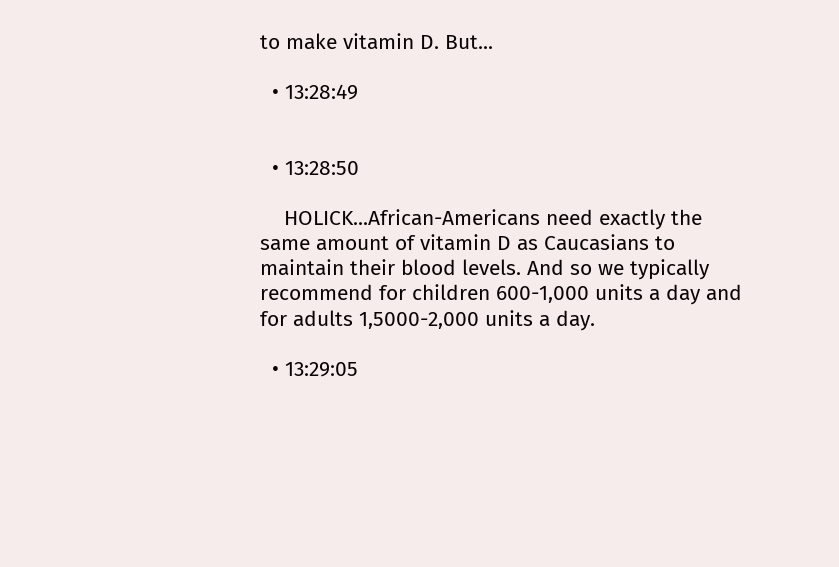to make vitamin D. But...

  • 13:28:49


  • 13:28:50

    HOLICK...African-Americans need exactly the same amount of vitamin D as Caucasians to maintain their blood levels. And so we typically recommend for children 600-1,000 units a day and for adults 1,5000-2,000 units a day.

  • 13:29:05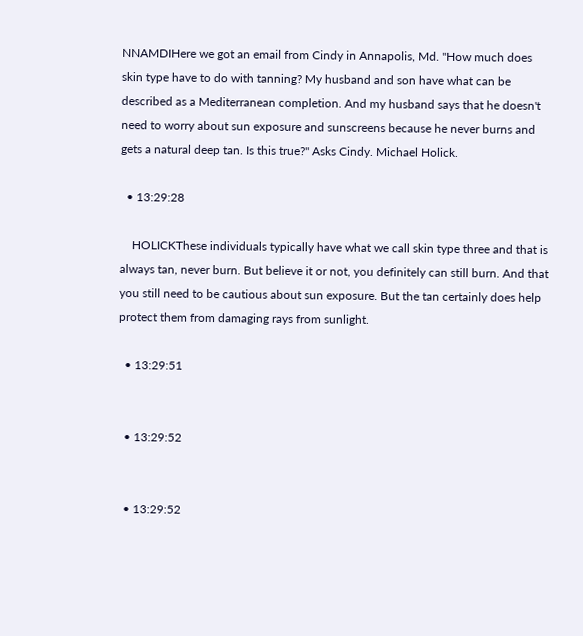NNAMDIHere we got an email from Cindy in Annapolis, Md. "How much does skin type have to do with tanning? My husband and son have what can be described as a Mediterranean completion. And my husband says that he doesn't need to worry about sun exposure and sunscreens because he never burns and gets a natural deep tan. Is this true?" Asks Cindy. Michael Holick.

  • 13:29:28

    HOLICKThese individuals typically have what we call skin type three and that is always tan, never burn. But believe it or not, you definitely can still burn. And that you still need to be cautious about sun exposure. But the tan certainly does help protect them from damaging rays from sunlight.

  • 13:29:51


  • 13:29:52


  • 13:29:52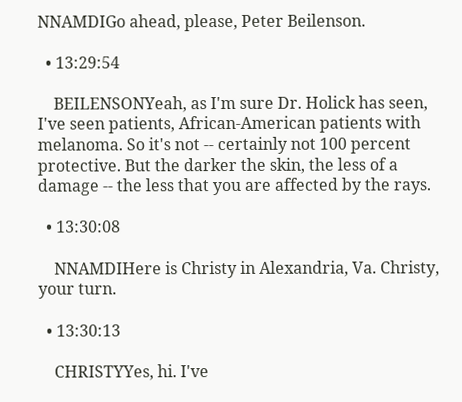NNAMDIGo ahead, please, Peter Beilenson.

  • 13:29:54

    BEILENSONYeah, as I'm sure Dr. Holick has seen, I've seen patients, African-American patients with melanoma. So it's not -- certainly not 100 percent protective. But the darker the skin, the less of a damage -- the less that you are affected by the rays.

  • 13:30:08

    NNAMDIHere is Christy in Alexandria, Va. Christy, your turn.

  • 13:30:13

    CHRISTYYes, hi. I've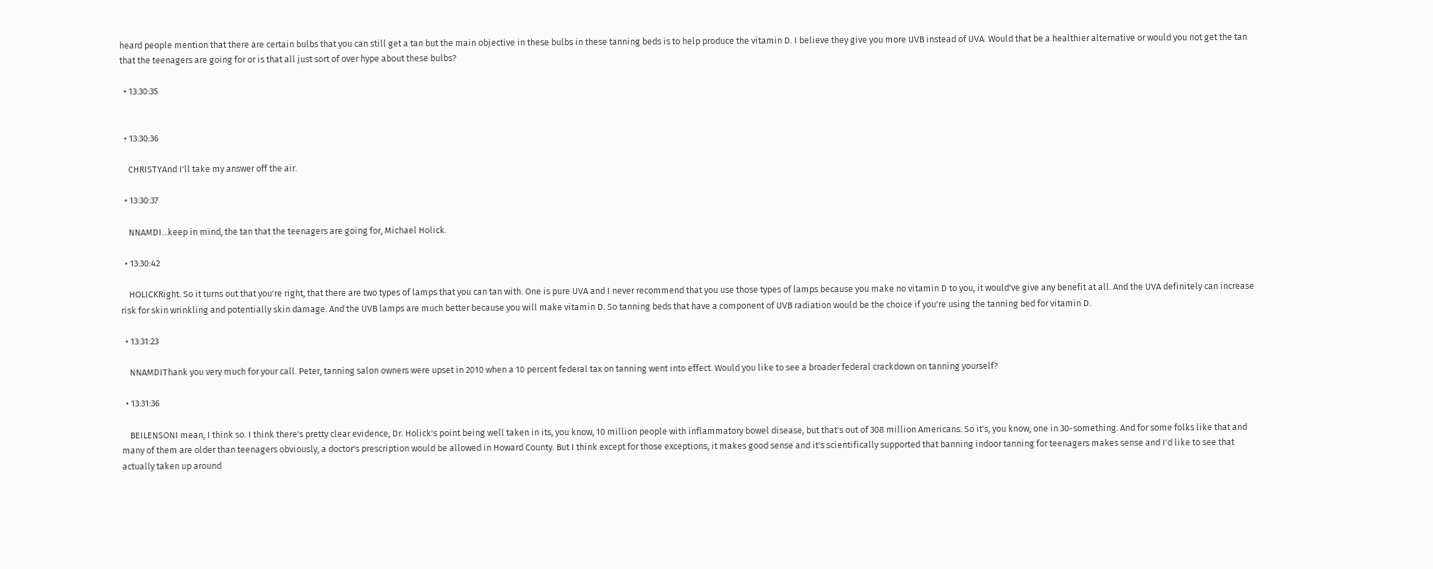heard people mention that there are certain bulbs that you can still get a tan but the main objective in these bulbs in these tanning beds is to help produce the vitamin D. I believe they give you more UVB instead of UVA. Would that be a healthier alternative or would you not get the tan that the teenagers are going for or is that all just sort of over hype about these bulbs?

  • 13:30:35


  • 13:30:36

    CHRISTYAnd I'll take my answer off the air.

  • 13:30:37

    NNAMDI...keep in mind, the tan that the teenagers are going for, Michael Holick.

  • 13:30:42

    HOLICKRight. So it turns out that you're right, that there are two types of lamps that you can tan with. One is pure UVA and I never recommend that you use those types of lamps because you make no vitamin D to you, it would've give any benefit at all. And the UVA definitely can increase risk for skin wrinkling and potentially skin damage. And the UVB lamps are much better because you will make vitamin D. So tanning beds that have a component of UVB radiation would be the choice if you're using the tanning bed for vitamin D.

  • 13:31:23

    NNAMDIThank you very much for your call. Peter, tanning salon owners were upset in 2010 when a 10 percent federal tax on tanning went into effect. Would you like to see a broader federal crackdown on tanning yourself?

  • 13:31:36

    BEILENSONI mean, I think so. I think there's pretty clear evidence, Dr. Holick's point being well taken in its, you know, 10 million people with inflammatory bowel disease, but that's out of 308 million Americans. So it's, you know, one in 30-something. And for some folks like that and many of them are older than teenagers obviously, a doctor's prescription would be allowed in Howard County. But I think except for those exceptions, it makes good sense and it's scientifically supported that banning indoor tanning for teenagers makes sense and I'd like to see that actually taken up around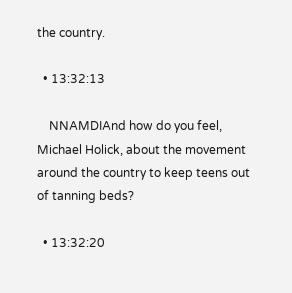the country.

  • 13:32:13

    NNAMDIAnd how do you feel, Michael Holick, about the movement around the country to keep teens out of tanning beds?

  • 13:32:20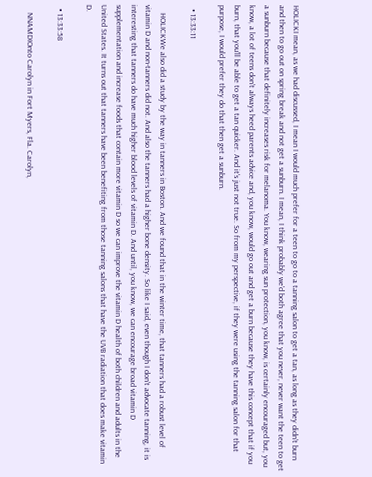HOLICKI mean, as we had discussed, I mean I would much prefer for a teen to go to a tanning salon to get a tan, as long as they didn't burn and then to go out on spring break and not get a sunburn. I mean, I think probably we'd both agree that you never, never want the teen to get a sunburn because that definitely increases risk for melanoma. You know, wearing sun protection, you know, is certainly encouraged but, you know, a lot of teens don't always heed parents advice and, you know, would go out and get a burn because they have this concept that if you burn, that you'll be able to get a tan quicker. And it's just not true. So from my perspective, if they were using the tanning salon for that purpose, I would prefer they do that then get a sunburn.

  • 13:33:11

    HOLICKWe also did a study by the way in tanners in Boston. And we found that in the winter time, that tanners had a robust level of vitamin D and non-tanners did not. And also the tanners had a higher bone density. So like I said, even though I don't advocate tanning, it is interesting that tanners do have much higher blood levels of vitamin D. And until, you know, we can encourage broad vitamin D supplementation and increase foods that contain more vitamin D so we can improve the vitamin D health of both children and adults in the United States. It turns out that tanners have been benefiting from those tanning salons that have the UVB radiation that does make vitamin D.

  • 13:33:58

    NNAMDIOnto Carolyn in Fort Myers, Fla. Carolyn,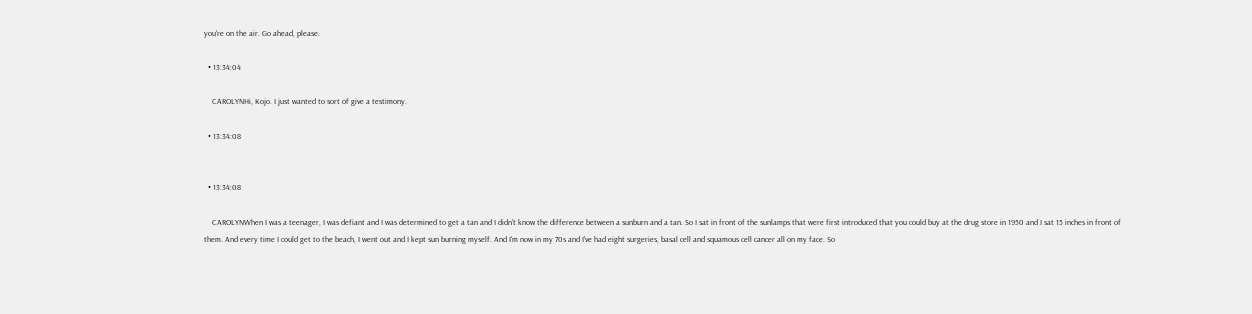you're on the air. Go ahead, please.

  • 13:34:04

    CAROLYNHi, Kojo. I just wanted to sort of give a testimony.

  • 13:34:08


  • 13:34:08

    CAROLYNWhen I was a teenager, I was defiant and I was determined to get a tan and I didn't know the difference between a sunburn and a tan. So I sat in front of the sunlamps that were first introduced that you could buy at the drug store in 1950 and I sat 15 inches in front of them. And every time I could get to the beach, I went out and I kept sun burning myself. And I'm now in my 70s and I've had eight surgeries, basal cell and squamous cell cancer all on my face. So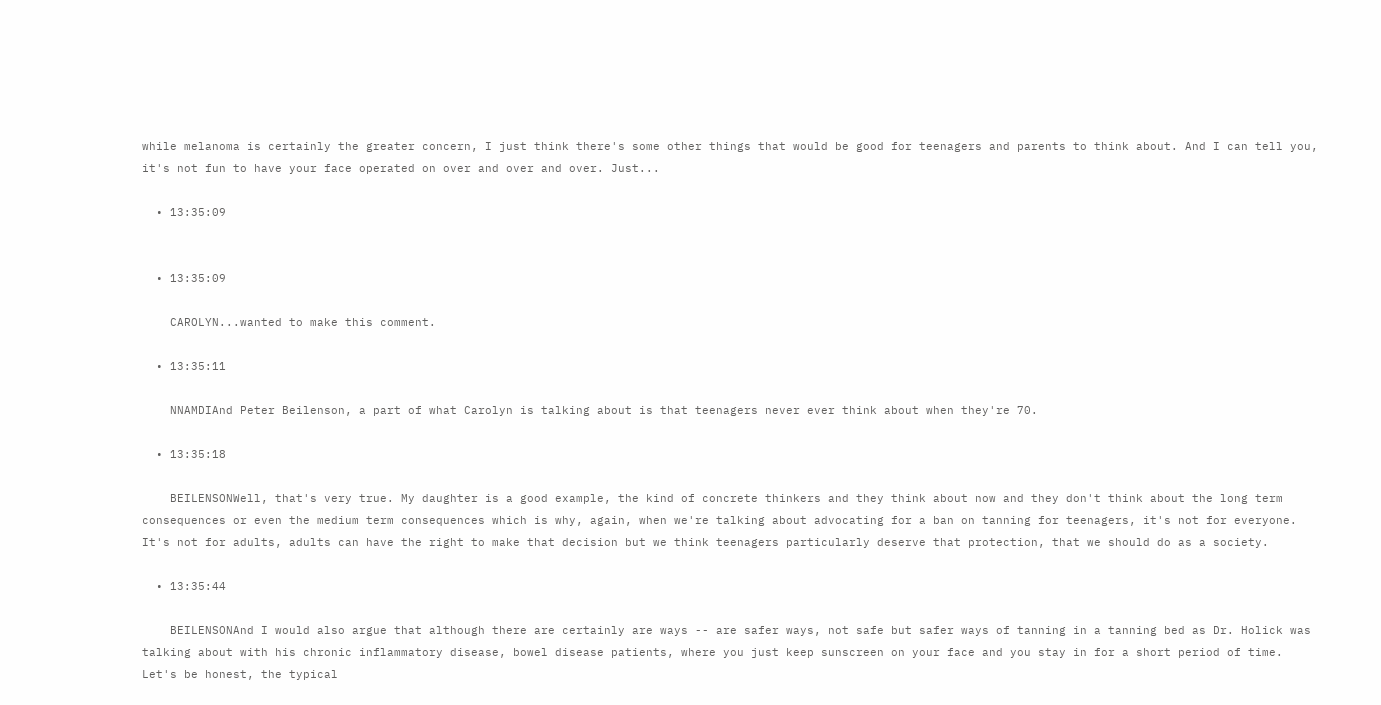while melanoma is certainly the greater concern, I just think there's some other things that would be good for teenagers and parents to think about. And I can tell you, it's not fun to have your face operated on over and over and over. Just...

  • 13:35:09


  • 13:35:09

    CAROLYN...wanted to make this comment.

  • 13:35:11

    NNAMDIAnd Peter Beilenson, a part of what Carolyn is talking about is that teenagers never ever think about when they're 70.

  • 13:35:18

    BEILENSONWell, that's very true. My daughter is a good example, the kind of concrete thinkers and they think about now and they don't think about the long term consequences or even the medium term consequences which is why, again, when we're talking about advocating for a ban on tanning for teenagers, it's not for everyone. It's not for adults, adults can have the right to make that decision but we think teenagers particularly deserve that protection, that we should do as a society.

  • 13:35:44

    BEILENSONAnd I would also argue that although there are certainly are ways -- are safer ways, not safe but safer ways of tanning in a tanning bed as Dr. Holick was talking about with his chronic inflammatory disease, bowel disease patients, where you just keep sunscreen on your face and you stay in for a short period of time. Let's be honest, the typical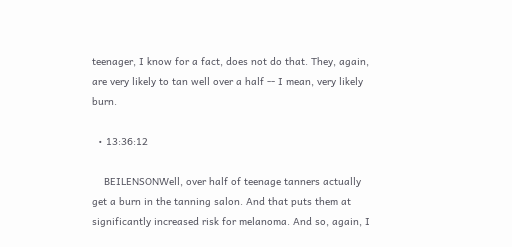teenager, I know for a fact, does not do that. They, again, are very likely to tan well over a half -- I mean, very likely burn.

  • 13:36:12

    BEILENSONWell, over half of teenage tanners actually get a burn in the tanning salon. And that puts them at significantly increased risk for melanoma. And so, again, I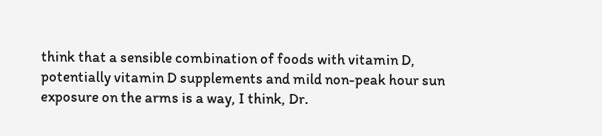think that a sensible combination of foods with vitamin D, potentially vitamin D supplements and mild non-peak hour sun exposure on the arms is a way, I think, Dr.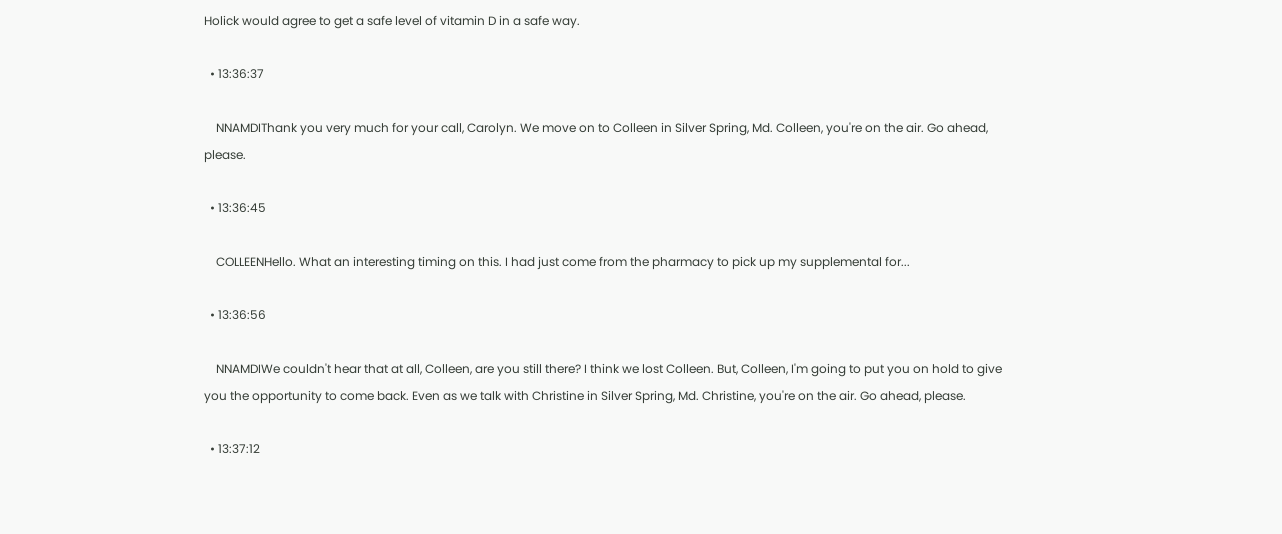Holick would agree to get a safe level of vitamin D in a safe way.

  • 13:36:37

    NNAMDIThank you very much for your call, Carolyn. We move on to Colleen in Silver Spring, Md. Colleen, you're on the air. Go ahead, please.

  • 13:36:45

    COLLEENHello. What an interesting timing on this. I had just come from the pharmacy to pick up my supplemental for...

  • 13:36:56

    NNAMDIWe couldn't hear that at all, Colleen, are you still there? I think we lost Colleen. But, Colleen, I'm going to put you on hold to give you the opportunity to come back. Even as we talk with Christine in Silver Spring, Md. Christine, you're on the air. Go ahead, please.

  • 13:37:12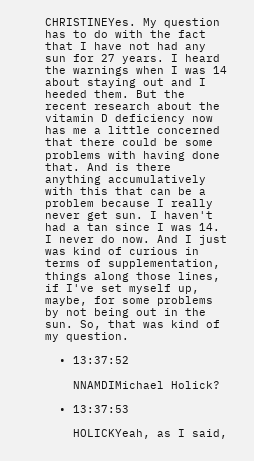CHRISTINEYes. My question has to do with the fact that I have not had any sun for 27 years. I heard the warnings when I was 14 about staying out and I heeded them. But the recent research about the vitamin D deficiency now has me a little concerned that there could be some problems with having done that. And is there anything accumulatively with this that can be a problem because I really never get sun. I haven't had a tan since I was 14. I never do now. And I just was kind of curious in terms of supplementation, things along those lines, if I've set myself up, maybe, for some problems by not being out in the sun. So, that was kind of my question.

  • 13:37:52

    NNAMDIMichael Holick?

  • 13:37:53

    HOLICKYeah, as I said,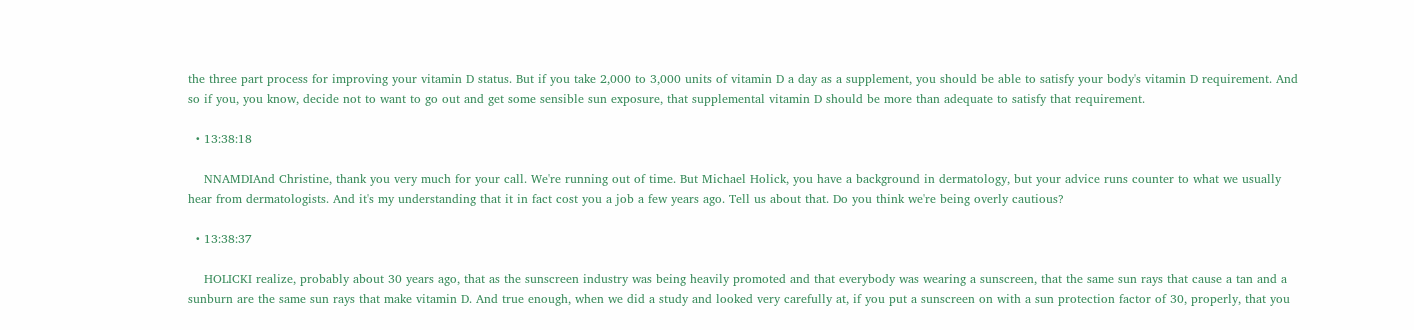the three part process for improving your vitamin D status. But if you take 2,000 to 3,000 units of vitamin D a day as a supplement, you should be able to satisfy your body's vitamin D requirement. And so if you, you know, decide not to want to go out and get some sensible sun exposure, that supplemental vitamin D should be more than adequate to satisfy that requirement.

  • 13:38:18

    NNAMDIAnd Christine, thank you very much for your call. We're running out of time. But Michael Holick, you have a background in dermatology, but your advice runs counter to what we usually hear from dermatologists. And it's my understanding that it in fact cost you a job a few years ago. Tell us about that. Do you think we're being overly cautious?

  • 13:38:37

    HOLICKI realize, probably about 30 years ago, that as the sunscreen industry was being heavily promoted and that everybody was wearing a sunscreen, that the same sun rays that cause a tan and a sunburn are the same sun rays that make vitamin D. And true enough, when we did a study and looked very carefully at, if you put a sunscreen on with a sun protection factor of 30, properly, that you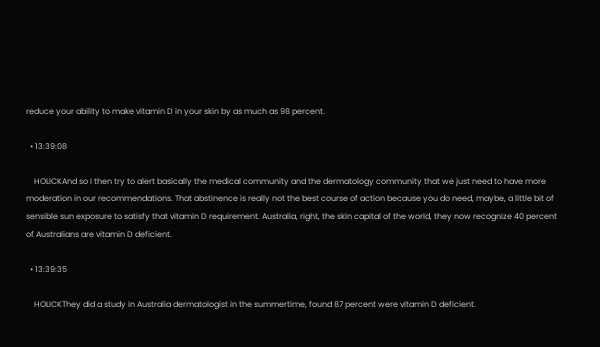reduce your ability to make vitamin D in your skin by as much as 98 percent.

  • 13:39:08

    HOLICKAnd so I then try to alert basically the medical community and the dermatology community that we just need to have more moderation in our recommendations. That abstinence is really not the best course of action because you do need, maybe, a little bit of sensible sun exposure to satisfy that vitamin D requirement. Australia, right, the skin capital of the world, they now recognize 40 percent of Australians are vitamin D deficient.

  • 13:39:35

    HOLICKThey did a study in Australia dermatologist in the summertime, found 87 percent were vitamin D deficient.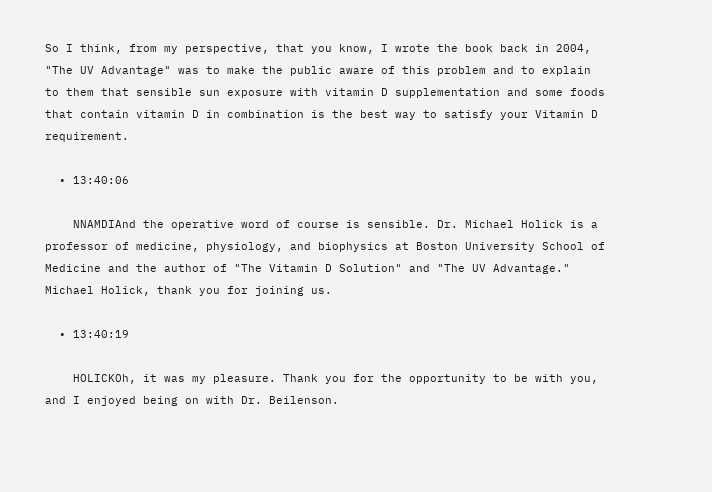So I think, from my perspective, that you know, I wrote the book back in 2004, "The UV Advantage" was to make the public aware of this problem and to explain to them that sensible sun exposure with vitamin D supplementation and some foods that contain vitamin D in combination is the best way to satisfy your Vitamin D requirement.

  • 13:40:06

    NNAMDIAnd the operative word of course is sensible. Dr. Michael Holick is a professor of medicine, physiology, and biophysics at Boston University School of Medicine and the author of "The Vitamin D Solution" and "The UV Advantage." Michael Holick, thank you for joining us.

  • 13:40:19

    HOLICKOh, it was my pleasure. Thank you for the opportunity to be with you, and I enjoyed being on with Dr. Beilenson.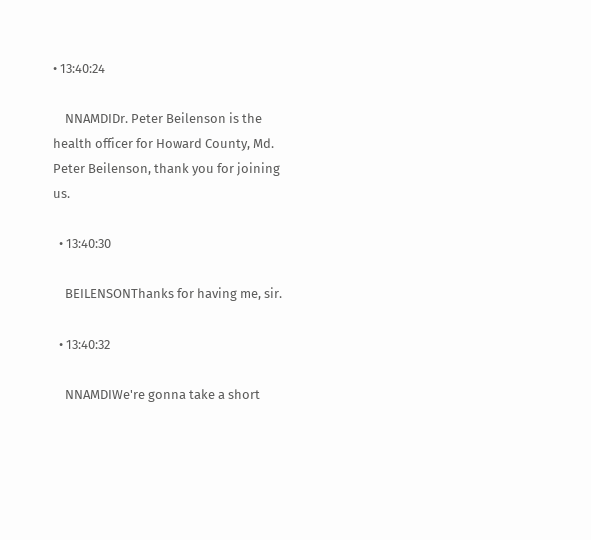• 13:40:24

    NNAMDIDr. Peter Beilenson is the health officer for Howard County, Md. Peter Beilenson, thank you for joining us.

  • 13:40:30

    BEILENSONThanks for having me, sir.

  • 13:40:32

    NNAMDIWe're gonna take a short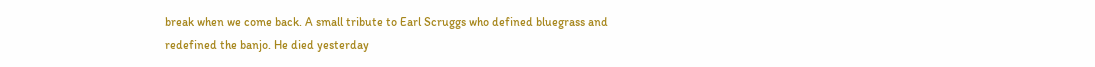break when we come back. A small tribute to Earl Scruggs who defined bluegrass and redefined the banjo. He died yesterday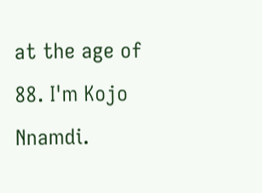at the age of 88. I'm Kojo Nnamdi.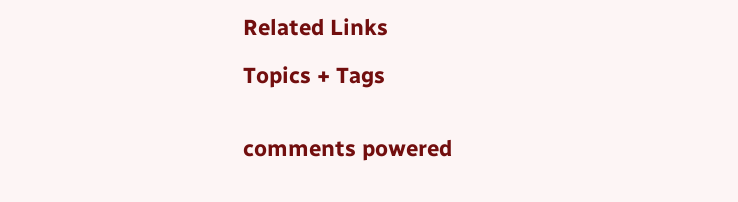Related Links

Topics + Tags


comments powered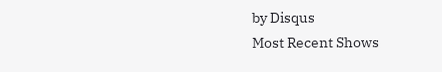by Disqus
Most Recent Shows